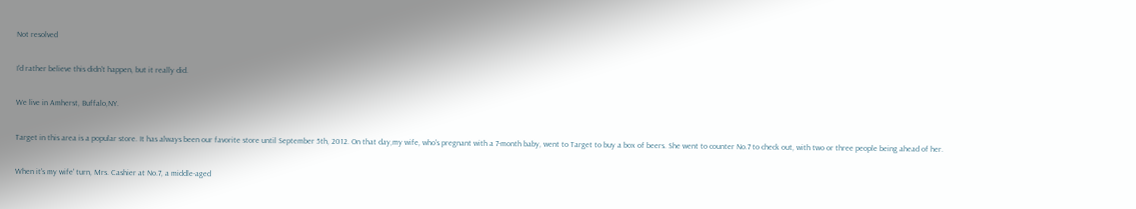Not resolved

I'd rather believe this didn't happen, but it really did.

We live in Amherst, Buffalo,NY.

Target in this area is a popular store. It has always been our favorite store until September 5th, 2012. On that day,my wife, who's pregnant with a 7-month baby, went to Target to buy a box of beers. She went to counter No.7 to check out, with two or three people being ahead of her.

When it's my wife' turn, Mrs. Cashier at No.7, a middle-aged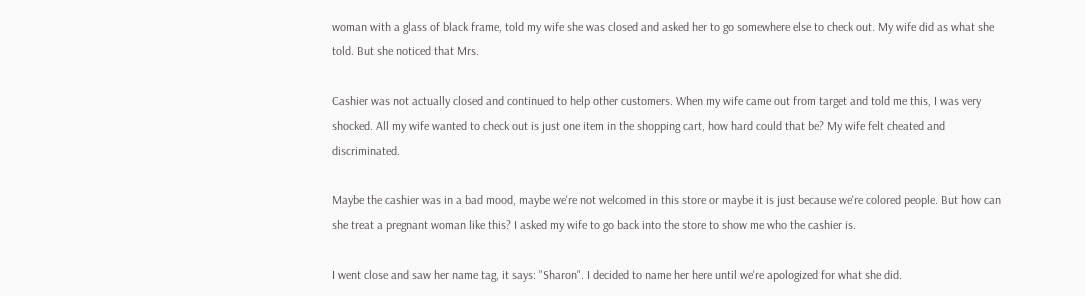woman with a glass of black frame, told my wife she was closed and asked her to go somewhere else to check out. My wife did as what she told. But she noticed that Mrs.

Cashier was not actually closed and continued to help other customers. When my wife came out from target and told me this, I was very shocked. All my wife wanted to check out is just one item in the shopping cart, how hard could that be? My wife felt cheated and discriminated.

Maybe the cashier was in a bad mood, maybe we're not welcomed in this store or maybe it is just because we're colored people. But how can she treat a pregnant woman like this? I asked my wife to go back into the store to show me who the cashier is.

I went close and saw her name tag, it says: "Sharon". I decided to name her here until we're apologized for what she did.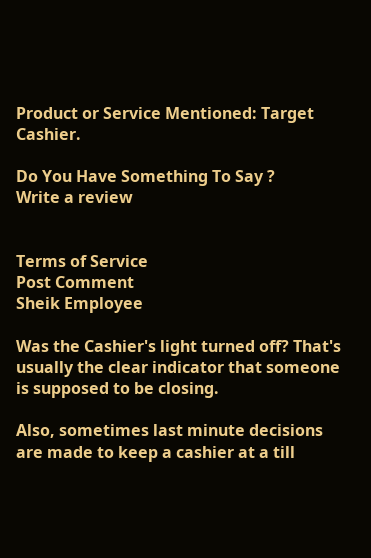Product or Service Mentioned: Target Cashier.

Do You Have Something To Say ?
Write a review


Terms of Service
Post Comment
Sheik Employee

Was the Cashier's light turned off? That's usually the clear indicator that someone is supposed to be closing.

Also, sometimes last minute decisions are made to keep a cashier at a till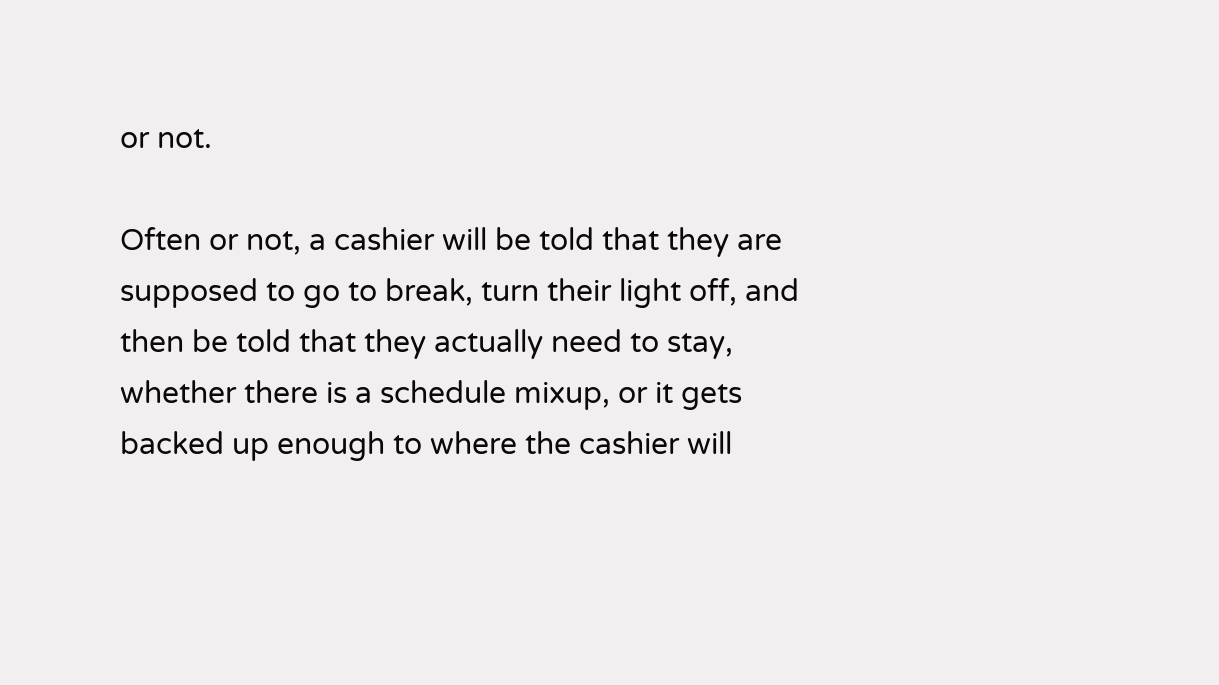or not.

Often or not, a cashier will be told that they are supposed to go to break, turn their light off, and then be told that they actually need to stay, whether there is a schedule mixup, or it gets backed up enough to where the cashier will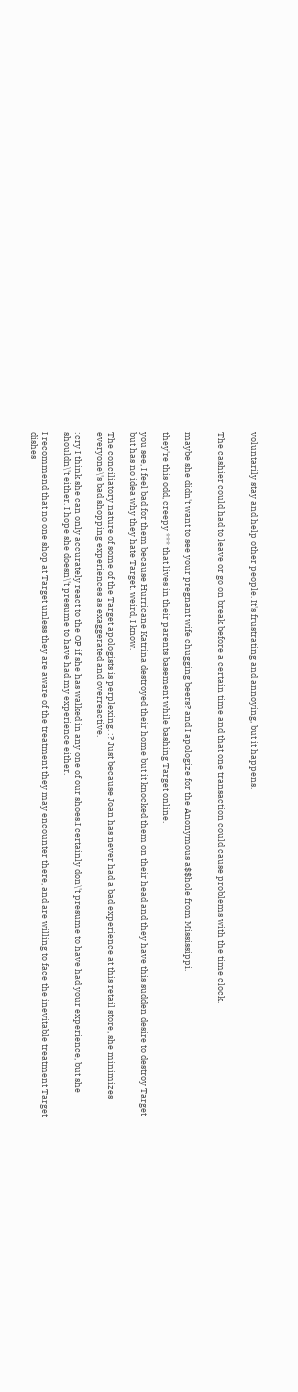voluntarily stay and help other people. It's frustrating and annoying, but it happens.


The cashier could had to leave or go on break before a certain time and that one transaction could cause problems with the time clock.


maybe she didn't want to see your pregnant wife chugging beers? and I apologize for the Anonymous a$$hole from Mississippi.

they're this odd, creepy *** that lives in their parents basement while bashing Target online.

you see, I feel bad for them because Hurricane Katrina destroyed their home but it knocked them on their head and they have this sudden desire to destroy Target but has no idea why they hate Target. weird, I know.

The conciliatory nature of some of the Target apologists is perplexing. :? Just because Joan has never had a bad experience at this retail store, she minimizes everyone\'s bad shopping experiences as exaggerated and overreactive.

:cry I think she can only accurately react to the OP if she has walked in any one of our shoes.I certainly don\'t presume to have had your experience, but she shouldn\'t either. I hope she doesn\'t presume to have had my experience either.

I recommend that no one shop at Target unless they are aware of the treatment they may encounter there, and are willing to face the inevitable treatment Target dishes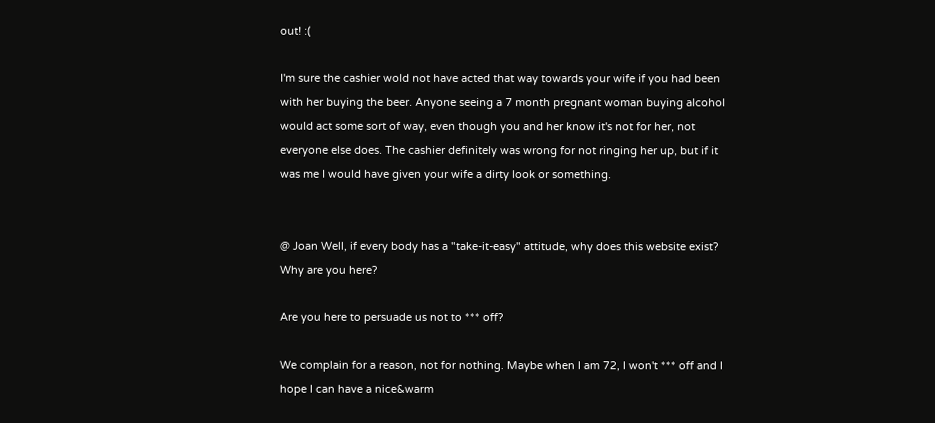out! :(

I'm sure the cashier wold not have acted that way towards your wife if you had been with her buying the beer. Anyone seeing a 7 month pregnant woman buying alcohol would act some sort of way, even though you and her know it's not for her, not everyone else does. The cashier definitely was wrong for not ringing her up, but if it was me I would have given your wife a dirty look or something.


@ Joan Well, if every body has a "take-it-easy" attitude, why does this website exist? Why are you here?

Are you here to persuade us not to *** off?

We complain for a reason, not for nothing. Maybe when I am 72, I won't *** off and I hope I can have a nice&warm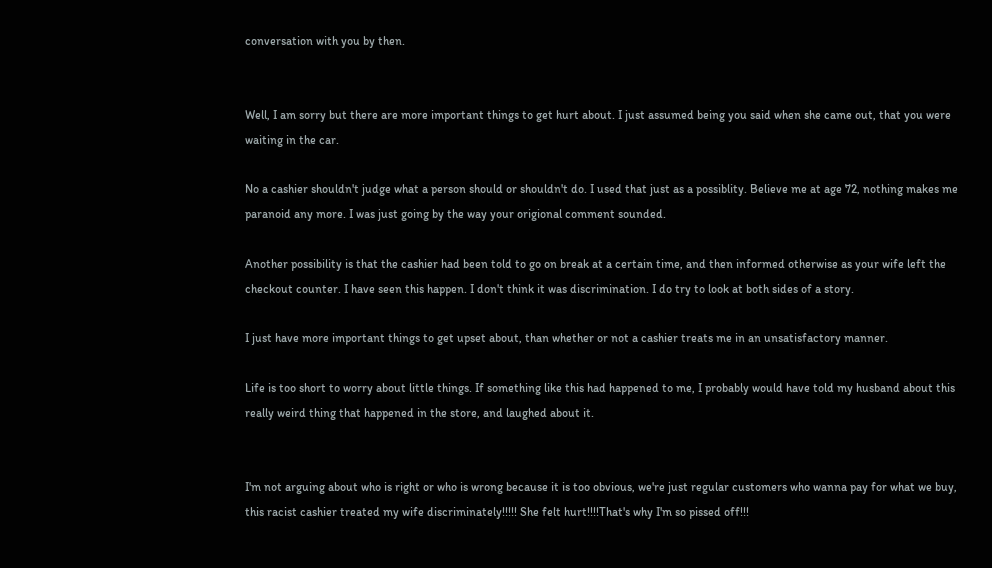conversation with you by then.


Well, I am sorry but there are more important things to get hurt about. I just assumed being you said when she came out, that you were waiting in the car.

No a cashier shouldn't judge what a person should or shouldn't do. I used that just as a possiblity. Believe me at age 72, nothing makes me paranoid any more. I was just going by the way your origional comment sounded.

Another possibility is that the cashier had been told to go on break at a certain time, and then informed otherwise as your wife left the checkout counter. I have seen this happen. I don't think it was discrimination. I do try to look at both sides of a story.

I just have more important things to get upset about, than whether or not a cashier treats me in an unsatisfactory manner.

Life is too short to worry about little things. If something like this had happened to me, I probably would have told my husband about this really weird thing that happened in the store, and laughed about it.


I'm not arguing about who is right or who is wrong because it is too obvious, we're just regular customers who wanna pay for what we buy, this racist cashier treated my wife discriminately!!!!! She felt hurt!!!!That's why I'm so pissed off!!!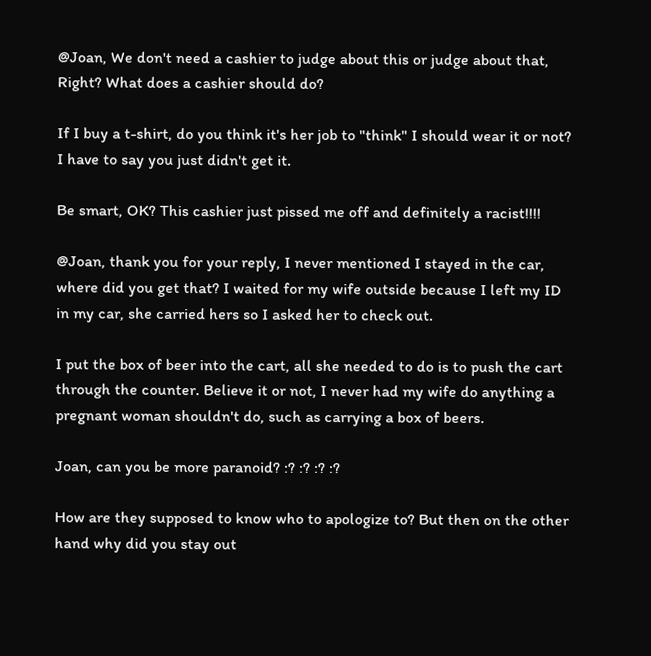@Joan, We don't need a cashier to judge about this or judge about that, Right? What does a cashier should do?

If I buy a t-shirt, do you think it's her job to "think" I should wear it or not? I have to say you just didn't get it.

Be smart, OK? This cashier just pissed me off and definitely a racist!!!!

@Joan, thank you for your reply, I never mentioned I stayed in the car, where did you get that? I waited for my wife outside because I left my ID in my car, she carried hers so I asked her to check out.

I put the box of beer into the cart, all she needed to do is to push the cart through the counter. Believe it or not, I never had my wife do anything a pregnant woman shouldn't do, such as carrying a box of beers.

Joan, can you be more paranoid? :? :? :? :?

How are they supposed to know who to apologize to? But then on the other hand why did you stay out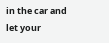in the car and let your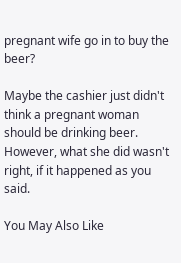pregnant wife go in to buy the beer?

Maybe the cashier just didn't think a pregnant woman should be drinking beer. However, what she did wasn't right, if it happened as you said.

You May Also Like